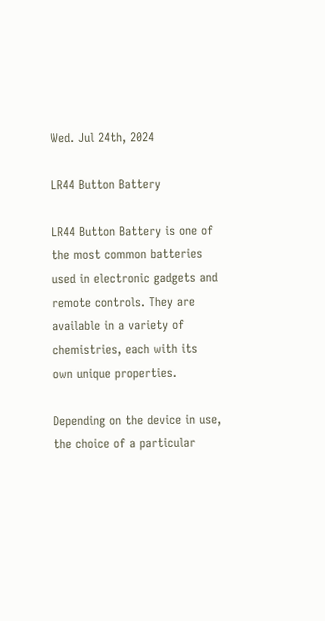Wed. Jul 24th, 2024

LR44 Button Battery

LR44 Button Battery is one of the most common batteries used in electronic gadgets and remote controls. They are available in a variety of chemistries, each with its own unique properties.

Depending on the device in use, the choice of a particular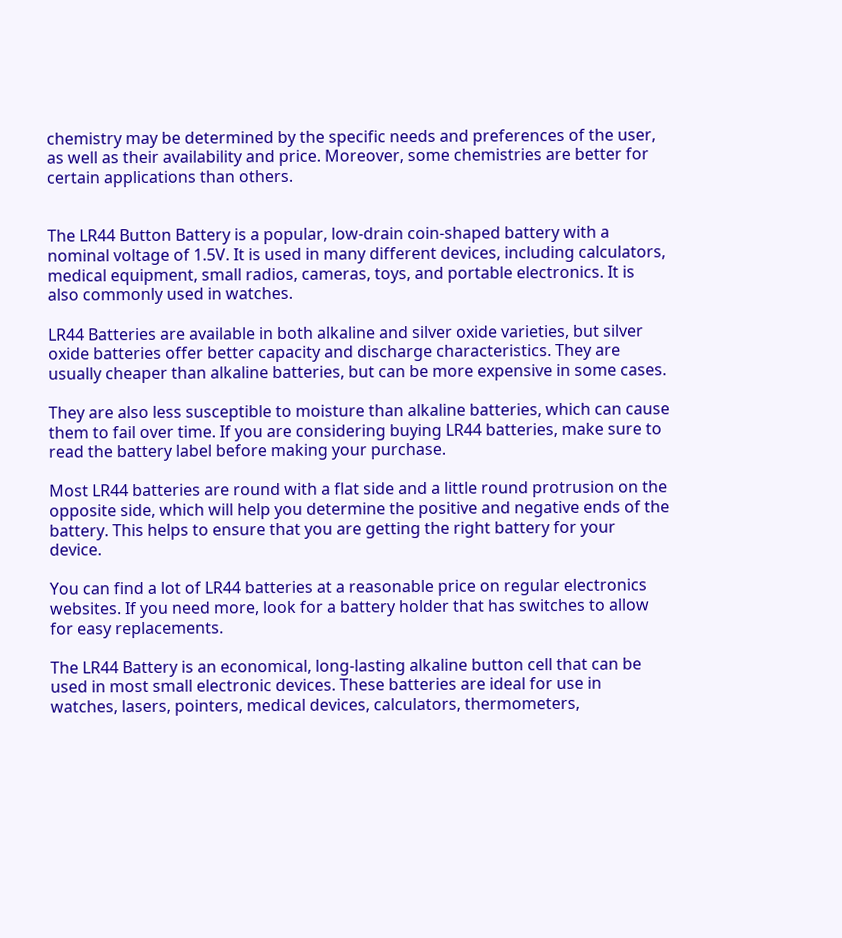chemistry may be determined by the specific needs and preferences of the user, as well as their availability and price. Moreover, some chemistries are better for certain applications than others.


The LR44 Button Battery is a popular, low-drain coin-shaped battery with a nominal voltage of 1.5V. It is used in many different devices, including calculators, medical equipment, small radios, cameras, toys, and portable electronics. It is also commonly used in watches.

LR44 Batteries are available in both alkaline and silver oxide varieties, but silver oxide batteries offer better capacity and discharge characteristics. They are usually cheaper than alkaline batteries, but can be more expensive in some cases.

They are also less susceptible to moisture than alkaline batteries, which can cause them to fail over time. If you are considering buying LR44 batteries, make sure to read the battery label before making your purchase.

Most LR44 batteries are round with a flat side and a little round protrusion on the opposite side, which will help you determine the positive and negative ends of the battery. This helps to ensure that you are getting the right battery for your device.

You can find a lot of LR44 batteries at a reasonable price on regular electronics websites. If you need more, look for a battery holder that has switches to allow for easy replacements.

The LR44 Battery is an economical, long-lasting alkaline button cell that can be used in most small electronic devices. These batteries are ideal for use in watches, lasers, pointers, medical devices, calculators, thermometers,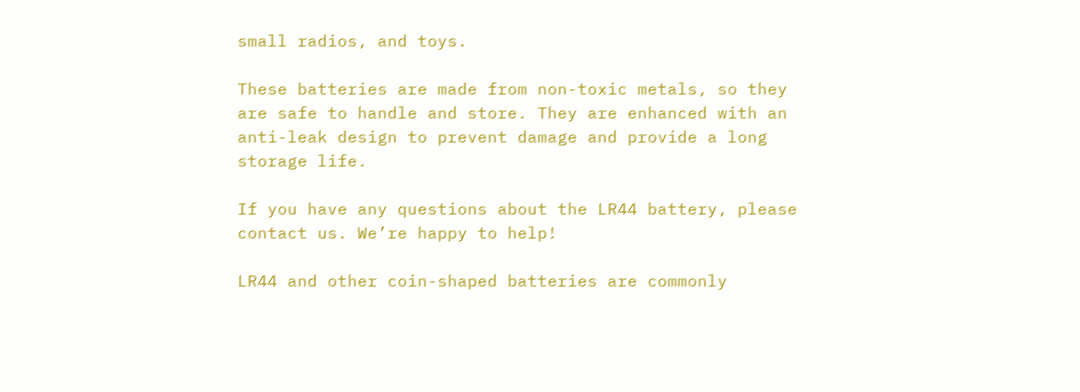small radios, and toys.

These batteries are made from non-toxic metals, so they are safe to handle and store. They are enhanced with an anti-leak design to prevent damage and provide a long storage life.

If you have any questions about the LR44 battery, please contact us. We’re happy to help!

LR44 and other coin-shaped batteries are commonly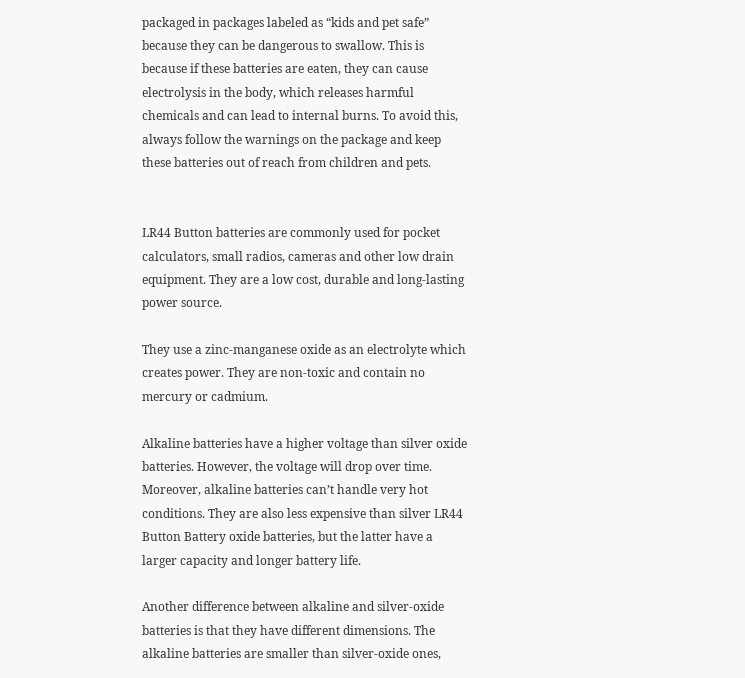packaged in packages labeled as “kids and pet safe” because they can be dangerous to swallow. This is because if these batteries are eaten, they can cause electrolysis in the body, which releases harmful chemicals and can lead to internal burns. To avoid this, always follow the warnings on the package and keep these batteries out of reach from children and pets.


LR44 Button batteries are commonly used for pocket calculators, small radios, cameras and other low drain equipment. They are a low cost, durable and long-lasting power source.

They use a zinc-manganese oxide as an electrolyte which creates power. They are non-toxic and contain no mercury or cadmium.

Alkaline batteries have a higher voltage than silver oxide batteries. However, the voltage will drop over time. Moreover, alkaline batteries can’t handle very hot conditions. They are also less expensive than silver LR44 Button Battery oxide batteries, but the latter have a larger capacity and longer battery life.

Another difference between alkaline and silver-oxide batteries is that they have different dimensions. The alkaline batteries are smaller than silver-oxide ones,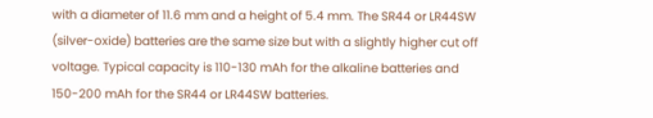with a diameter of 11.6 mm and a height of 5.4 mm. The SR44 or LR44SW (silver-oxide) batteries are the same size but with a slightly higher cut off voltage. Typical capacity is 110-130 mAh for the alkaline batteries and 150-200 mAh for the SR44 or LR44SW batteries.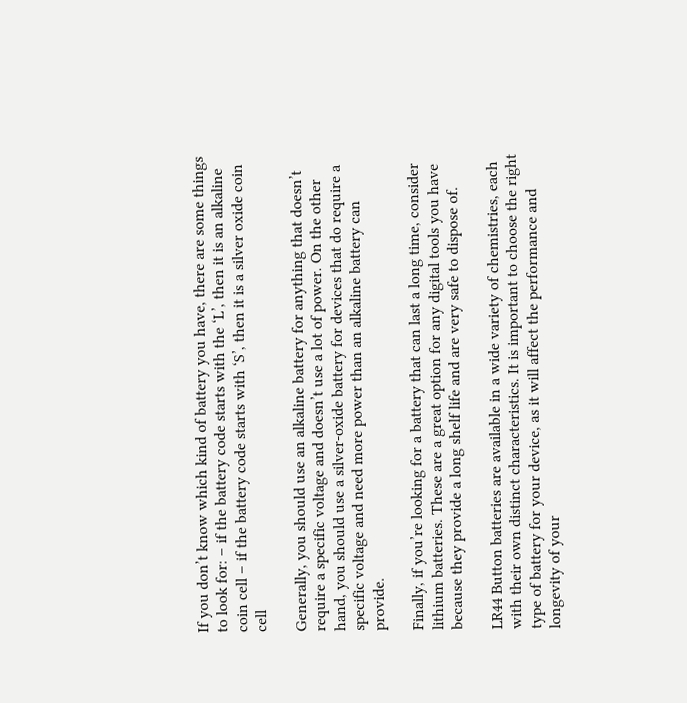If you don’t know which kind of battery you have, there are some things to look for: – if the battery code starts with the ‘L’, then it is an alkaline coin cell – if the battery code starts with ‘S’, then it is a silver oxide coin cell

Generally, you should use an alkaline battery for anything that doesn’t require a specific voltage and doesn’t use a lot of power. On the other hand, you should use a silver-oxide battery for devices that do require a specific voltage and need more power than an alkaline battery can provide.

Finally, if you’re looking for a battery that can last a long time, consider lithium batteries. These are a great option for any digital tools you have because they provide a long shelf life and are very safe to dispose of.

LR44 Button batteries are available in a wide variety of chemistries, each with their own distinct characteristics. It is important to choose the right type of battery for your device, as it will affect the performance and longevity of your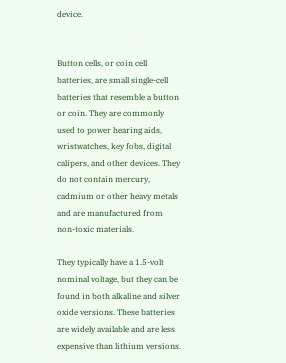device.


Button cells, or coin cell batteries, are small single-cell batteries that resemble a button or coin. They are commonly used to power hearing aids, wristwatches, key fobs, digital calipers, and other devices. They do not contain mercury, cadmium or other heavy metals and are manufactured from non-toxic materials.

They typically have a 1.5-volt nominal voltage, but they can be found in both alkaline and silver oxide versions. These batteries are widely available and are less expensive than lithium versions.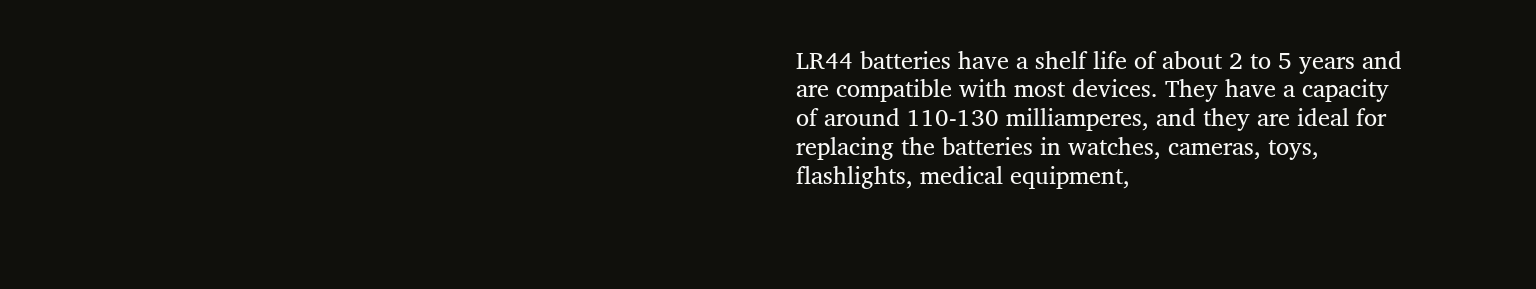LR44 batteries have a shelf life of about 2 to 5 years and are compatible with most devices. They have a capacity of around 110-130 milliamperes, and they are ideal for replacing the batteries in watches, cameras, toys, flashlights, medical equipment,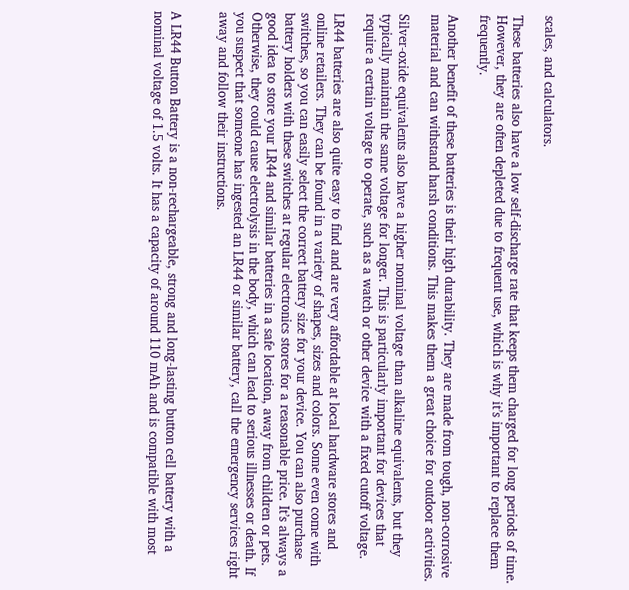scales, and calculators.

These batteries also have a low self-discharge rate that keeps them charged for long periods of time. However, they are often depleted due to frequent use, which is why it’s important to replace them frequently.

Another benefit of these batteries is their high durability. They are made from tough, non-corrosive material and can withstand harsh conditions. This makes them a great choice for outdoor activities.

Silver-oxide equivalents also have a higher nominal voltage than alkaline equivalents, but they typically maintain the same voltage for longer. This is particularly important for devices that require a certain voltage to operate, such as a watch or other device with a fixed cutoff voltage.

LR44 batteries are also quite easy to find and are very affordable at local hardware stores and online retailers. They can be found in a variety of shapes, sizes and colors. Some even come with switches, so you can easily select the correct battery size for your device. You can also purchase battery holders with these switches at regular electronics stores for a reasonable price. It’s always a good idea to store your LR44 and similar batteries in a safe location, away from children or pets. Otherwise, they could cause electrolysis in the body, which can lead to serious illnesses or death. If you suspect that someone has ingested an LR44 or similar battery, call the emergency services right away and follow their instructions.


A LR44 Button Battery is a non-rechargeable, strong and long-lasting button cell battery with a nominal voltage of 1.5 volts. It has a capacity of around 110 mAh and is compatible with most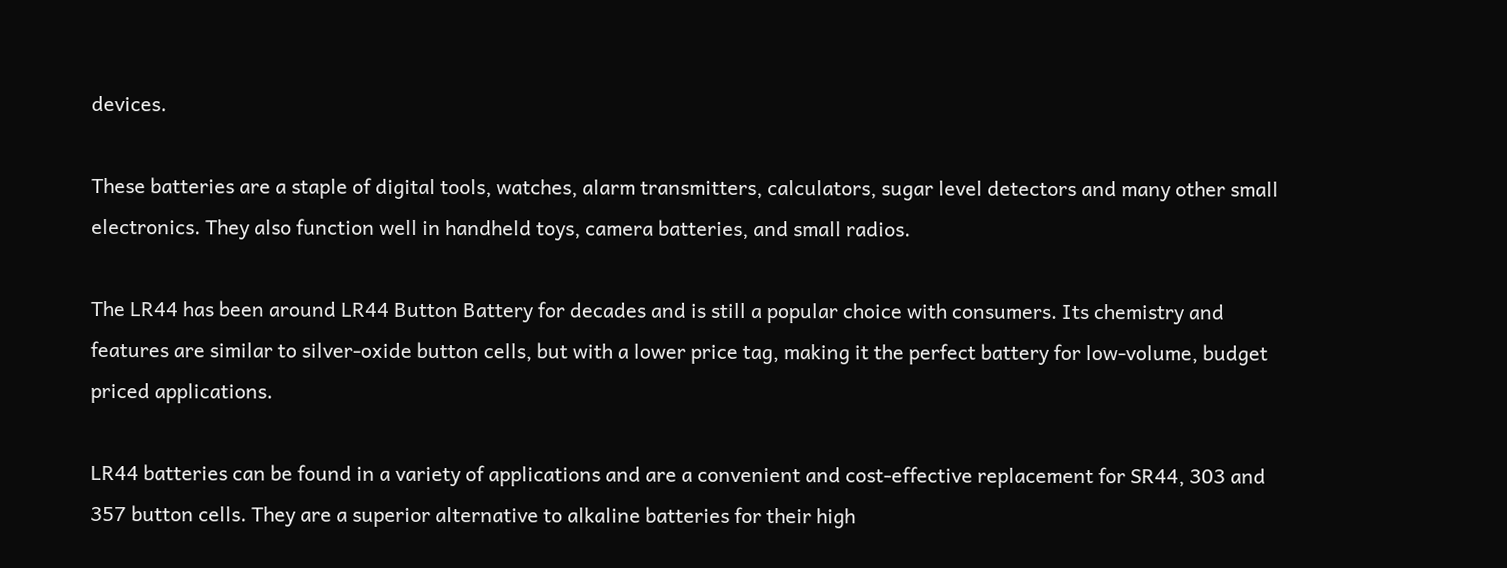devices.

These batteries are a staple of digital tools, watches, alarm transmitters, calculators, sugar level detectors and many other small electronics. They also function well in handheld toys, camera batteries, and small radios.

The LR44 has been around LR44 Button Battery for decades and is still a popular choice with consumers. Its chemistry and features are similar to silver-oxide button cells, but with a lower price tag, making it the perfect battery for low-volume, budget priced applications.

LR44 batteries can be found in a variety of applications and are a convenient and cost-effective replacement for SR44, 303 and 357 button cells. They are a superior alternative to alkaline batteries for their high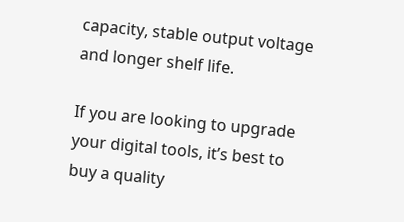capacity, stable output voltage and longer shelf life.

If you are looking to upgrade your digital tools, it’s best to buy a quality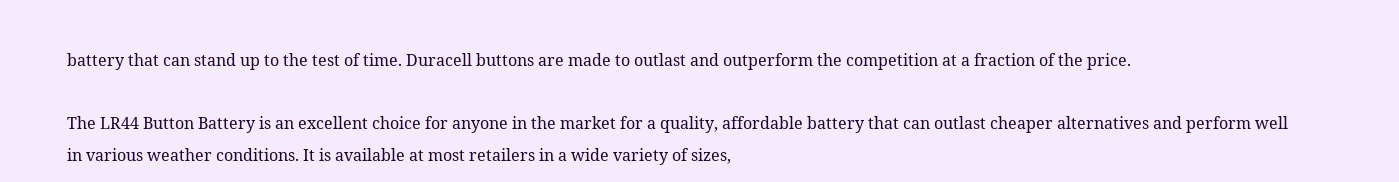battery that can stand up to the test of time. Duracell buttons are made to outlast and outperform the competition at a fraction of the price.

The LR44 Button Battery is an excellent choice for anyone in the market for a quality, affordable battery that can outlast cheaper alternatives and perform well in various weather conditions. It is available at most retailers in a wide variety of sizes,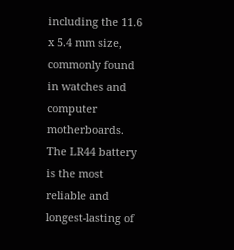including the 11.6 x 5.4 mm size, commonly found in watches and computer motherboards. The LR44 battery is the most reliable and longest-lasting of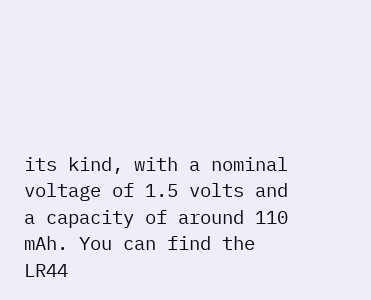its kind, with a nominal voltage of 1.5 volts and a capacity of around 110 mAh. You can find the LR44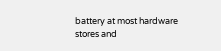battery at most hardware stores and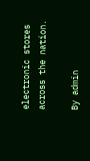electronic stores across the nation.

By admin